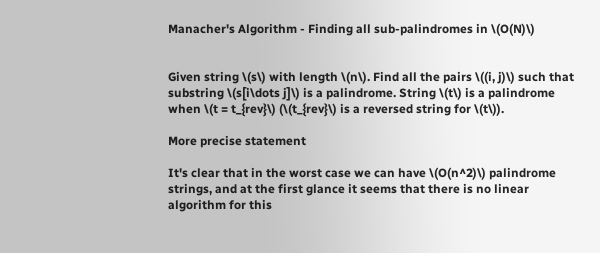Manacher's Algorithm - Finding all sub-palindromes in \(O(N)\)


Given string \(s\) with length \(n\). Find all the pairs \((i, j)\) such that substring \(s[i\dots j]\) is a palindrome. String \(t\) is a palindrome when \(t = t_{rev}\) (\(t_{rev}\) is a reversed string for \(t\)).

More precise statement

It's clear that in the worst case we can have \(O(n^2)\) palindrome strings, and at the first glance it seems that there is no linear algorithm for this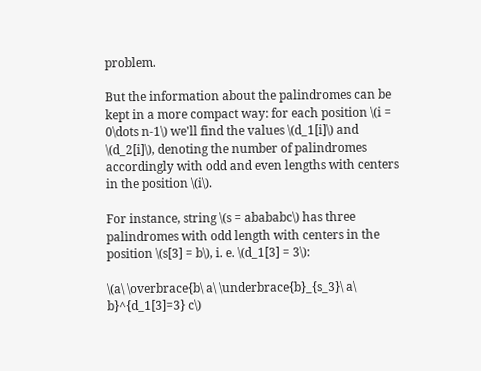problem.

But the information about the palindromes can be kept in a more compact way: for each position \(i = 0\dots n-1\) we'll find the values \(d_1[i]\) and \(d_2[i]\), denoting the number of palindromes accordingly with odd and even lengths with centers in the position \(i\).

For instance, string \(s = abababc\) has three palindromes with odd length with centers in the position \(s[3] = b\), i. e. \(d_1[3] = 3\):

\(a\ \overbrace{b\ a\ \underbrace{b}_{s_3}\ a\ b}^{d_1[3]=3} c\)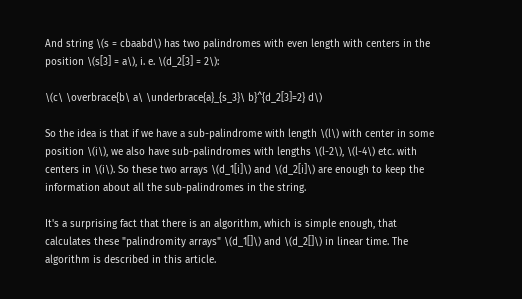And string \(s = cbaabd\) has two palindromes with even length with centers in the position \(s[3] = a\), i. e. \(d_2[3] = 2\):

\(c\ \overbrace{b\ a\ \underbrace{a}_{s_3}\ b}^{d_2[3]=2} d\)

So the idea is that if we have a sub-palindrome with length \(l\) with center in some position \(i\), we also have sub-palindromes with lengths \(l-2\), \(l-4\) etc. with centers in \(i\). So these two arrays \(d_1[i]\) and \(d_2[i]\) are enough to keep the information about all the sub-palindromes in the string.

It's a surprising fact that there is an algorithm, which is simple enough, that calculates these "palindromity arrays" \(d_1[]\) and \(d_2[]\) in linear time. The algorithm is described in this article.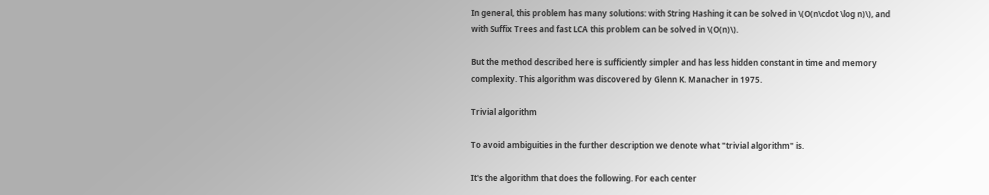In general, this problem has many solutions: with String Hashing it can be solved in \(O(n\cdot \log n)\), and with Suffix Trees and fast LCA this problem can be solved in \(O(n)\).

But the method described here is sufficiently simpler and has less hidden constant in time and memory complexity. This algorithm was discovered by Glenn K. Manacher in 1975.

Trivial algorithm

To avoid ambiguities in the further description we denote what "trivial algorithm" is.

It's the algorithm that does the following. For each center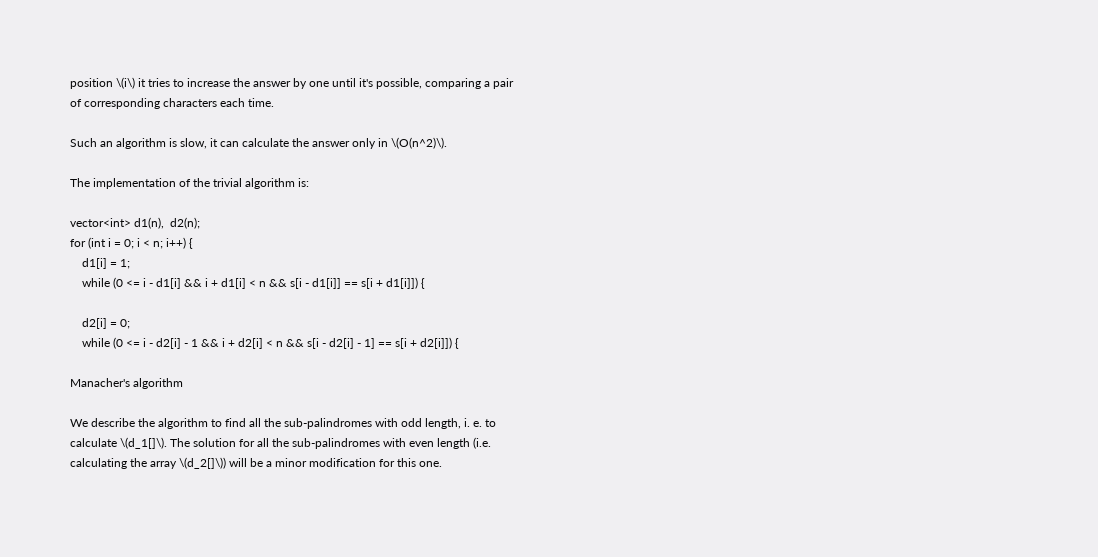position \(i\) it tries to increase the answer by one until it's possible, comparing a pair of corresponding characters each time.

Such an algorithm is slow, it can calculate the answer only in \(O(n^2)\).

The implementation of the trivial algorithm is:

vector<int> d1(n),  d2(n);
for (int i = 0; i < n; i++) {
    d1[i] = 1;
    while (0 <= i - d1[i] && i + d1[i] < n && s[i - d1[i]] == s[i + d1[i]]) {

    d2[i] = 0;
    while (0 <= i - d2[i] - 1 && i + d2[i] < n && s[i - d2[i] - 1] == s[i + d2[i]]) {

Manacher's algorithm

We describe the algorithm to find all the sub-palindromes with odd length, i. e. to calculate \(d_1[]\). The solution for all the sub-palindromes with even length (i.e. calculating the array \(d_2[]\)) will be a minor modification for this one.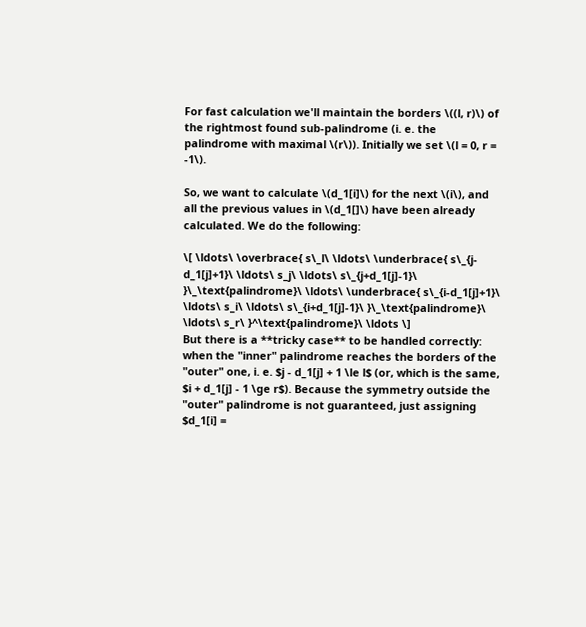For fast calculation we'll maintain the borders \((l, r)\) of the rightmost found sub-palindrome (i. e. the palindrome with maximal \(r\)). Initially we set \(l = 0, r = -1\).

So, we want to calculate \(d_1[i]\) for the next \(i\), and all the previous values in \(d_1[]\) have been already calculated. We do the following:

\[ \ldots\ \overbrace{ s\_l\ \ldots\ \underbrace{ s\_{j-d_1[j]+1}\ \ldots\ s_j\ \ldots\ s\_{j+d_1[j]-1}\ }\_\text{palindrome}\ \ldots\ \underbrace{ s\_{i-d_1[j]+1}\ \ldots\ s_i\ \ldots\ s\_{i+d_1[j]-1}\ }\_\text{palindrome}\ \ldots\ s_r\ }^\text{palindrome}\ \ldots \]
But there is a **tricky case** to be handled correctly: when the "inner" palindrome reaches the borders of the "outer" one, i. e. $j - d_1[j] + 1 \le l$ (or, which is the same, $i + d_1[j] - 1 \ge r$). Because the symmetry outside the "outer" palindrome is not guaranteed, just assigning $d_1[i] =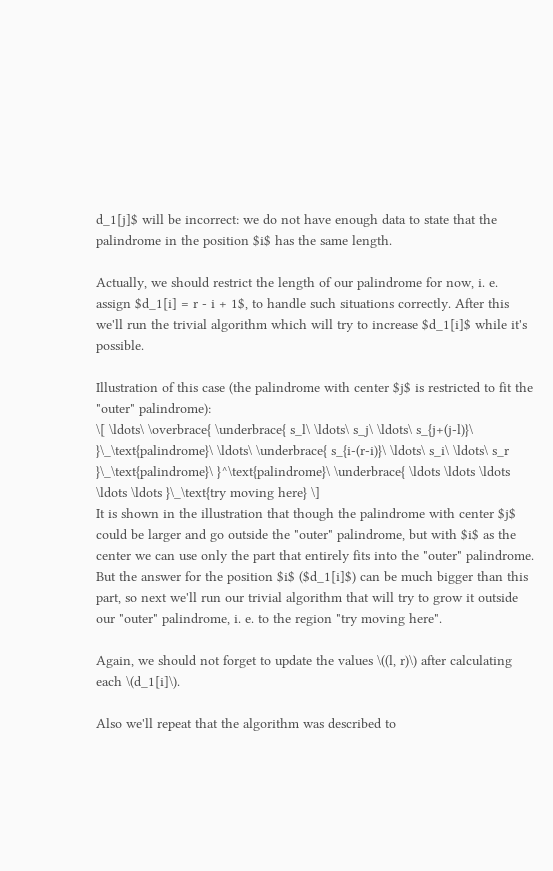d_1[j]$ will be incorrect: we do not have enough data to state that the palindrome in the position $i$ has the same length.

Actually, we should restrict the length of our palindrome for now, i. e. assign $d_1[i] = r - i + 1$, to handle such situations correctly. After this we'll run the trivial algorithm which will try to increase $d_1[i]$ while it's possible.

Illustration of this case (the palindrome with center $j$ is restricted to fit the "outer" palindrome):
\[ \ldots\ \overbrace{ \underbrace{ s_l\ \ldots\ s_j\ \ldots\ s_{j+(j-l)}\ }\_\text{palindrome}\ \ldots\ \underbrace{ s_{i-(r-i)}\ \ldots\ s_i\ \ldots\ s_r }\_\text{palindrome}\ }^\text{palindrome}\ \underbrace{ \ldots \ldots \ldots \ldots \ldots }\_\text{try moving here} \]
It is shown in the illustration that though the palindrome with center $j$ could be larger and go outside the "outer" palindrome, but with $i$ as the center we can use only the part that entirely fits into the "outer" palindrome. But the answer for the position $i$ ($d_1[i]$) can be much bigger than this part, so next we'll run our trivial algorithm that will try to grow it outside our "outer" palindrome, i. e. to the region "try moving here".

Again, we should not forget to update the values \((l, r)\) after calculating each \(d_1[i]\).

Also we'll repeat that the algorithm was described to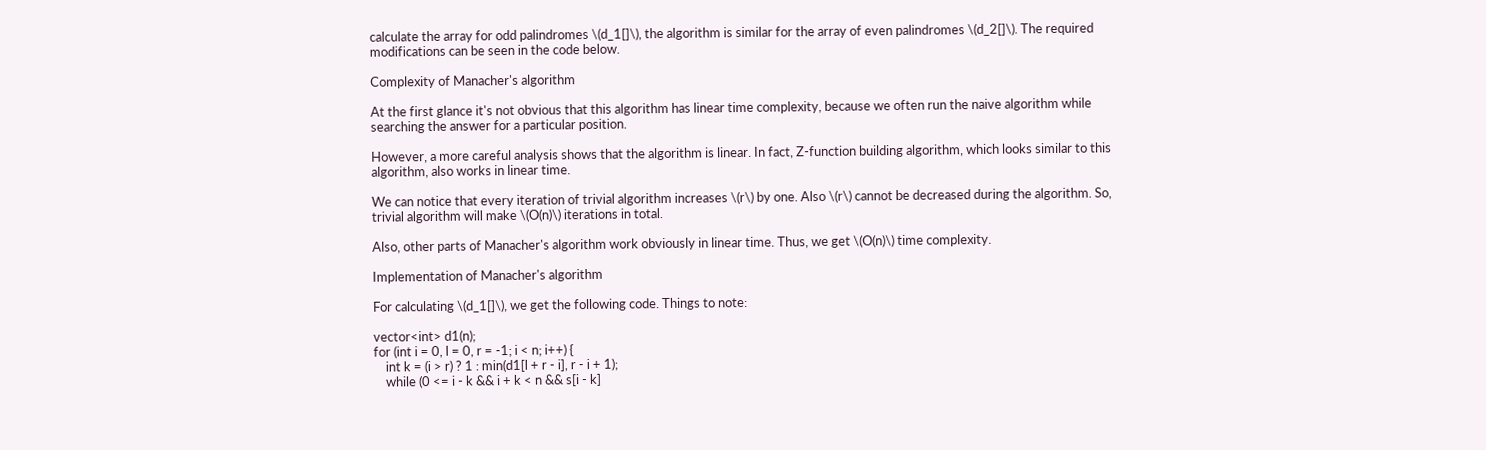calculate the array for odd palindromes \(d_1[]\), the algorithm is similar for the array of even palindromes \(d_2[]\). The required modifications can be seen in the code below.

Complexity of Manacher's algorithm

At the first glance it's not obvious that this algorithm has linear time complexity, because we often run the naive algorithm while searching the answer for a particular position.

However, a more careful analysis shows that the algorithm is linear. In fact, Z-function building algorithm, which looks similar to this algorithm, also works in linear time.

We can notice that every iteration of trivial algorithm increases \(r\) by one. Also \(r\) cannot be decreased during the algorithm. So, trivial algorithm will make \(O(n)\) iterations in total.

Also, other parts of Manacher's algorithm work obviously in linear time. Thus, we get \(O(n)\) time complexity.

Implementation of Manacher's algorithm

For calculating \(d_1[]\), we get the following code. Things to note:

vector<int> d1(n);
for (int i = 0, l = 0, r = -1; i < n; i++) {
    int k = (i > r) ? 1 : min(d1[l + r - i], r - i + 1);
    while (0 <= i - k && i + k < n && s[i - k]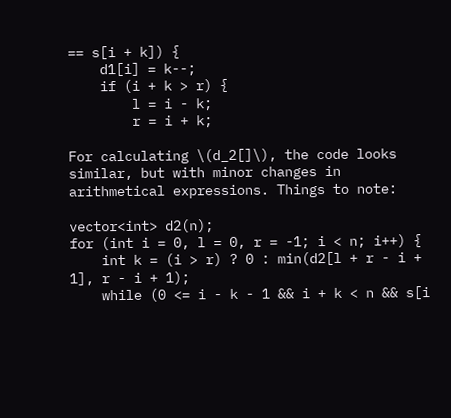== s[i + k]) {
    d1[i] = k--;
    if (i + k > r) {
        l = i - k;
        r = i + k;

For calculating \(d_2[]\), the code looks similar, but with minor changes in arithmetical expressions. Things to note:

vector<int> d2(n);
for (int i = 0, l = 0, r = -1; i < n; i++) {
    int k = (i > r) ? 0 : min(d2[l + r - i + 1], r - i + 1);
    while (0 <= i - k - 1 && i + k < n && s[i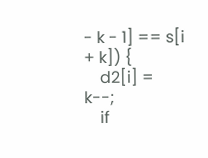- k - 1] == s[i + k]) {
    d2[i] = k--;
    if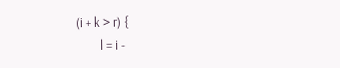(i + k > r) {
        l = i -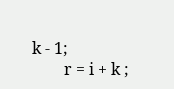k - 1;
        r = i + k ;